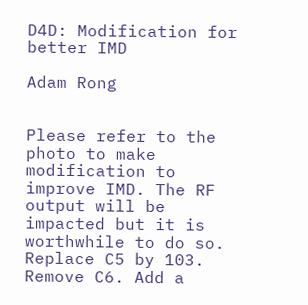D4D: Modification for better IMD

Adam Rong


Please refer to the photo to make modification to improve IMD. The RF output will be impacted but it is worthwhile to do so. Replace C5 by 103. Remove C6. Add a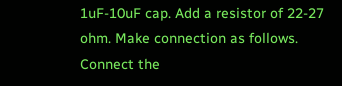1uF-10uF cap. Add a resistor of 22-27 ohm. Make connection as follows. Connect the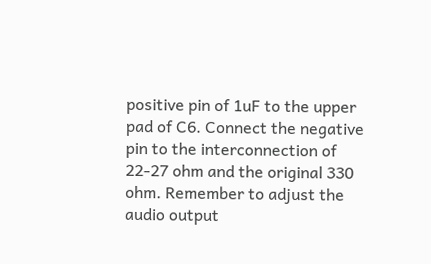positive pin of 1uF to the upper pad of C6. Connect the negative pin to the interconnection of 22-27 ohm and the original 330 ohm. Remember to adjust the audio output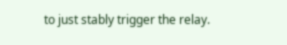to just stably trigger the relay.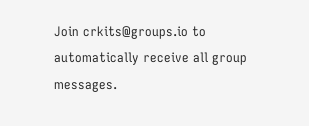Join crkits@groups.io to automatically receive all group messages.